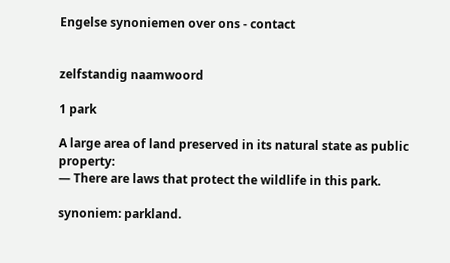Engelse synoniemen over ons - contact


zelfstandig naamwoord

1 park

A large area of land preserved in its natural state as public property:
— There are laws that protect the wildlife in this park.

synoniem: parkland.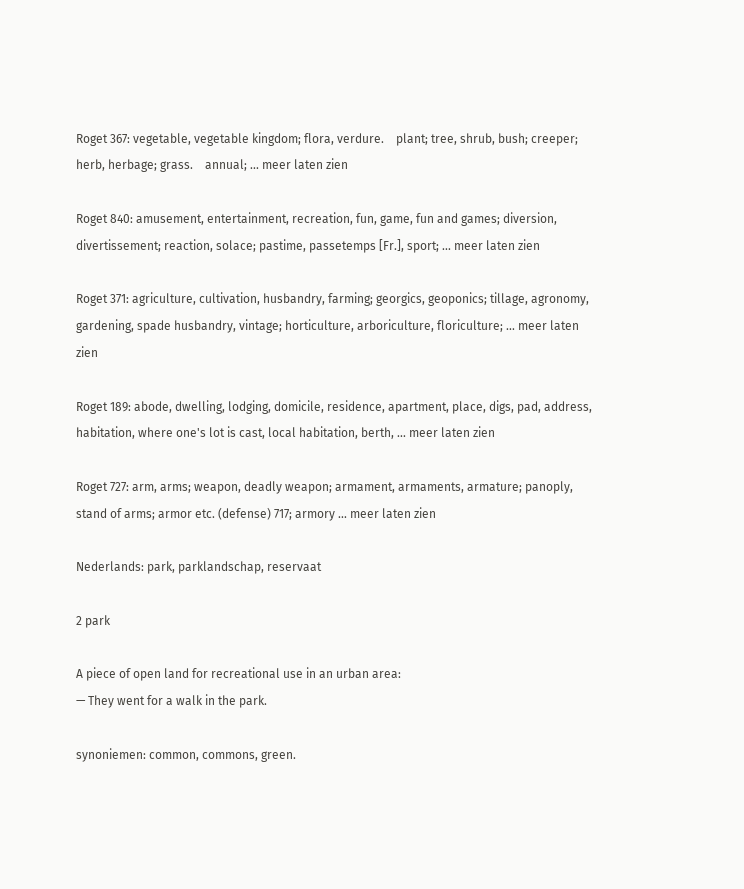Roget 367: vegetable, vegetable kingdom; flora, verdure.    plant; tree, shrub, bush; creeper; herb, herbage; grass.    annual; ... meer laten zien

Roget 840: amusement, entertainment, recreation, fun, game, fun and games; diversion, divertissement; reaction, solace; pastime, passetemps [Fr.], sport; ... meer laten zien

Roget 371: agriculture, cultivation, husbandry, farming; georgics, geoponics; tillage, agronomy, gardening, spade husbandry, vintage; horticulture, arboriculture, floriculture; ... meer laten zien

Roget 189: abode, dwelling, lodging, domicile, residence, apartment, place, digs, pad, address, habitation, where one's lot is cast, local habitation, berth, ... meer laten zien

Roget 727: arm, arms; weapon, deadly weapon; armament, armaments, armature; panoply, stand of arms; armor etc. (defense) 717; armory ... meer laten zien

Nederlands: park, parklandschap, reservaat

2 park

A piece of open land for recreational use in an urban area:
— They went for a walk in the park.

synoniemen: common, commons, green.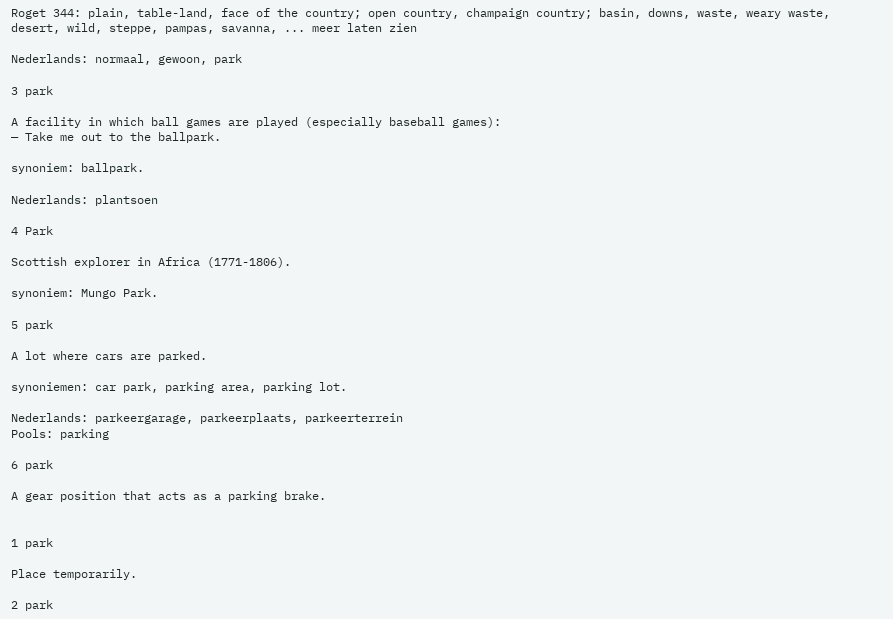Roget 344: plain, table-land, face of the country; open country, champaign country; basin, downs, waste, weary waste, desert, wild, steppe, pampas, savanna, ... meer laten zien

Nederlands: normaal, gewoon, park

3 park

A facility in which ball games are played (especially baseball games):
— Take me out to the ballpark.

synoniem: ballpark.

Nederlands: plantsoen

4 Park

Scottish explorer in Africa (1771-1806).

synoniem: Mungo Park.

5 park

A lot where cars are parked.

synoniemen: car park, parking area, parking lot.

Nederlands: parkeergarage, parkeerplaats, parkeerterrein
Pools: parking

6 park

A gear position that acts as a parking brake.


1 park

Place temporarily.

2 park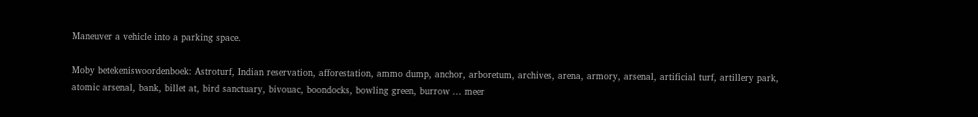Maneuver a vehicle into a parking space.

Moby betekeniswoordenboek: Astroturf, Indian reservation, afforestation, ammo dump, anchor, arboretum, archives, arena, armory, arsenal, artificial turf, artillery park, atomic arsenal, bank, billet at, bird sanctuary, bivouac, boondocks, bowling green, burrow ... meer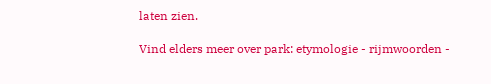laten zien.

Vind elders meer over park: etymologie - rijmwoorden -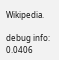Wikipedia.

debug info: 0.0406